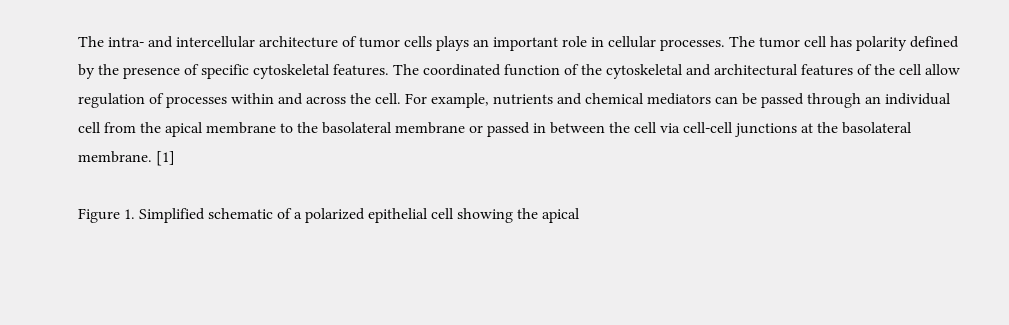The intra- and intercellular architecture of tumor cells plays an important role in cellular processes. The tumor cell has polarity defined by the presence of specific cytoskeletal features. The coordinated function of the cytoskeletal and architectural features of the cell allow regulation of processes within and across the cell. For example, nutrients and chemical mediators can be passed through an individual cell from the apical membrane to the basolateral membrane or passed in between the cell via cell-cell junctions at the basolateral membrane. [1]

Figure 1. Simplified schematic of a polarized epithelial cell showing the apical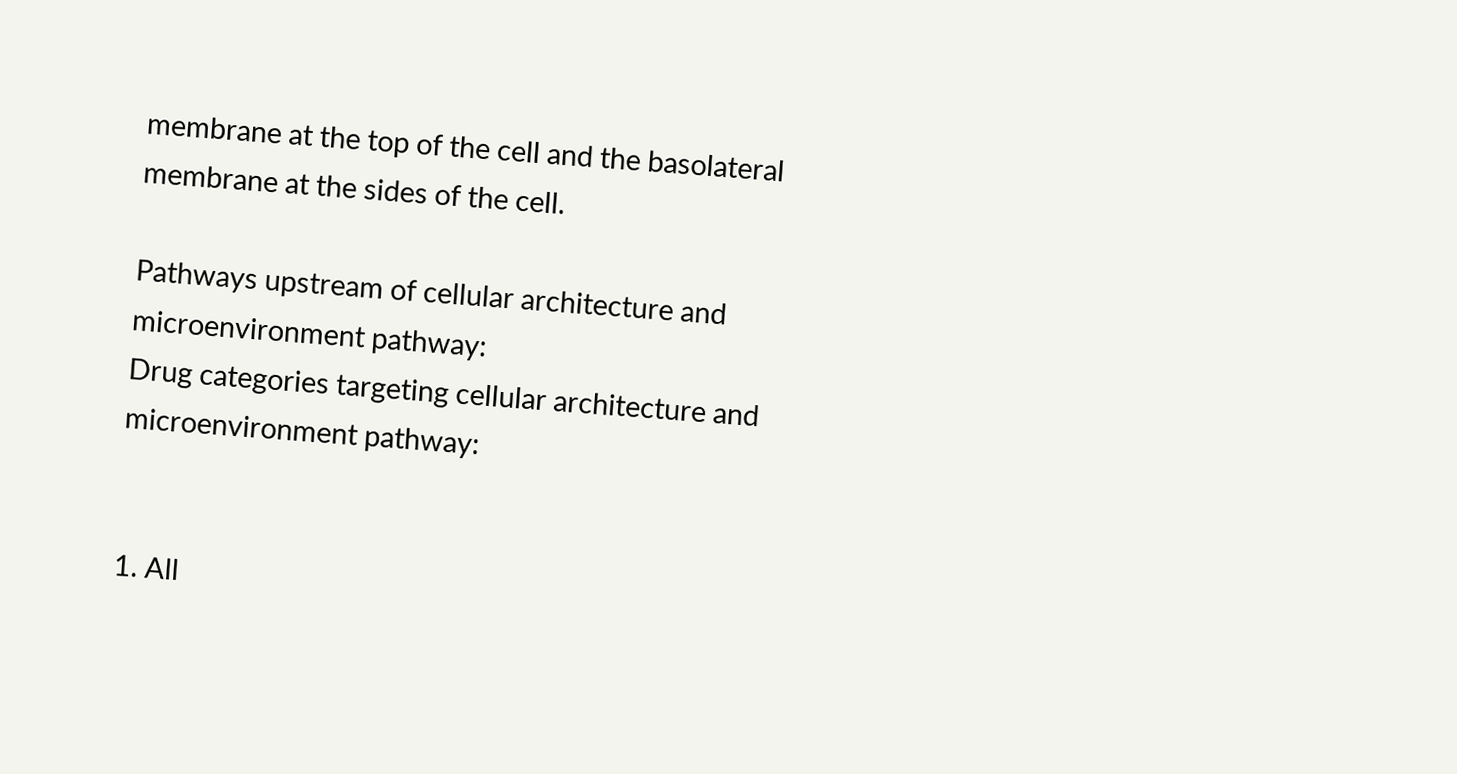membrane at the top of the cell and the basolateral membrane at the sides of the cell.

Pathways upstream of cellular architecture and microenvironment pathway:
Drug categories targeting cellular architecture and microenvironment pathway:


1. All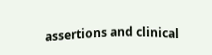assertions and clinical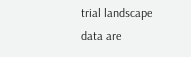trial landscape data are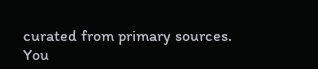curated from primary sources. You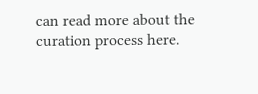can read more about the curation process here.